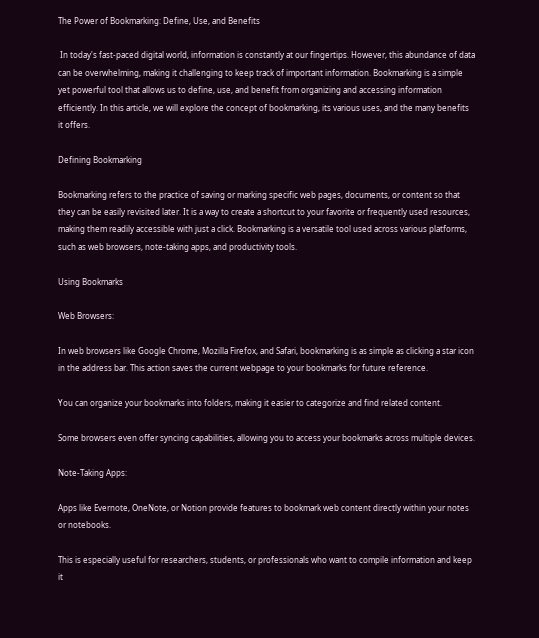The Power of Bookmarking: Define, Use, and Benefits

 In today's fast-paced digital world, information is constantly at our fingertips. However, this abundance of data can be overwhelming, making it challenging to keep track of important information. Bookmarking is a simple yet powerful tool that allows us to define, use, and benefit from organizing and accessing information efficiently. In this article, we will explore the concept of bookmarking, its various uses, and the many benefits it offers.

Defining Bookmarking

Bookmarking refers to the practice of saving or marking specific web pages, documents, or content so that they can be easily revisited later. It is a way to create a shortcut to your favorite or frequently used resources, making them readily accessible with just a click. Bookmarking is a versatile tool used across various platforms, such as web browsers, note-taking apps, and productivity tools.

Using Bookmarks

Web Browsers:

In web browsers like Google Chrome, Mozilla Firefox, and Safari, bookmarking is as simple as clicking a star icon in the address bar. This action saves the current webpage to your bookmarks for future reference.

You can organize your bookmarks into folders, making it easier to categorize and find related content.

Some browsers even offer syncing capabilities, allowing you to access your bookmarks across multiple devices.

Note-Taking Apps:

Apps like Evernote, OneNote, or Notion provide features to bookmark web content directly within your notes or notebooks.

This is especially useful for researchers, students, or professionals who want to compile information and keep it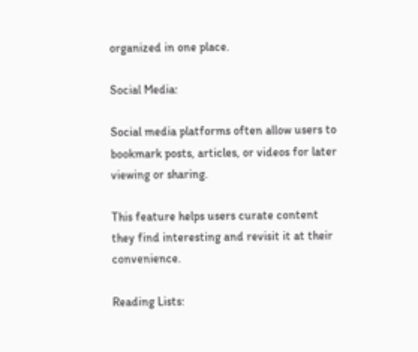organized in one place.

Social Media:

Social media platforms often allow users to bookmark posts, articles, or videos for later viewing or sharing.

This feature helps users curate content they find interesting and revisit it at their convenience.

Reading Lists: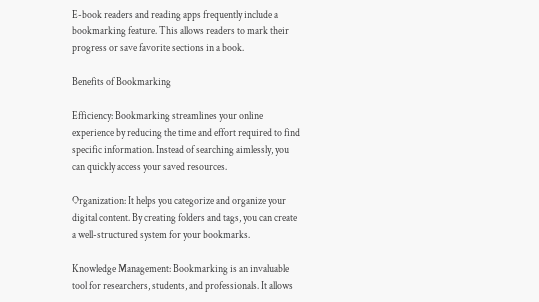E-book readers and reading apps frequently include a bookmarking feature. This allows readers to mark their progress or save favorite sections in a book.

Benefits of Bookmarking

Efficiency: Bookmarking streamlines your online experience by reducing the time and effort required to find specific information. Instead of searching aimlessly, you can quickly access your saved resources.

Organization: It helps you categorize and organize your digital content. By creating folders and tags, you can create a well-structured system for your bookmarks.

Knowledge Management: Bookmarking is an invaluable tool for researchers, students, and professionals. It allows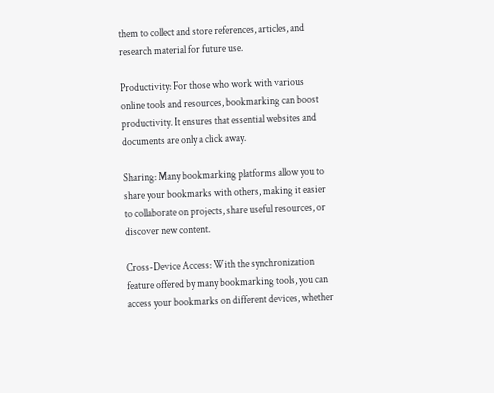them to collect and store references, articles, and research material for future use.

Productivity: For those who work with various online tools and resources, bookmarking can boost productivity. It ensures that essential websites and documents are only a click away.

Sharing: Many bookmarking platforms allow you to share your bookmarks with others, making it easier to collaborate on projects, share useful resources, or discover new content.

Cross-Device Access: With the synchronization feature offered by many bookmarking tools, you can access your bookmarks on different devices, whether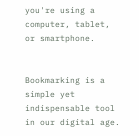you're using a computer, tablet, or smartphone.


Bookmarking is a simple yet indispensable tool in our digital age.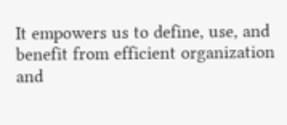It empowers us to define, use, and benefit from efficient organization and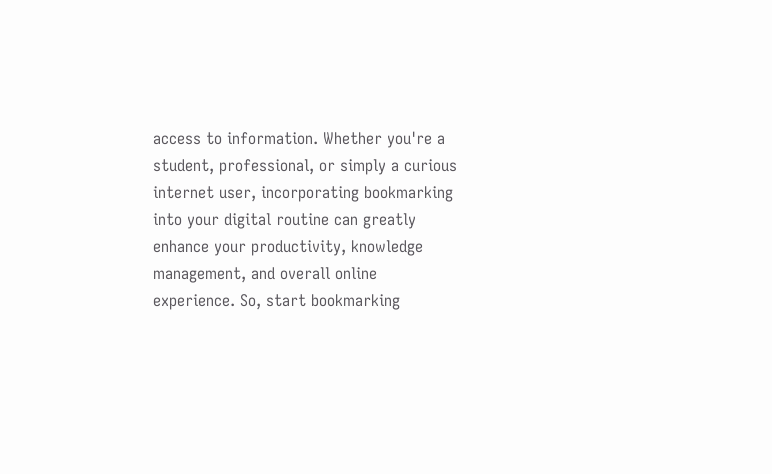access to information. Whether you're a student, professional, or simply a curious internet user, incorporating bookmarking into your digital routine can greatly enhance your productivity, knowledge management, and overall online experience. So, start bookmarking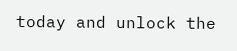today and unlock the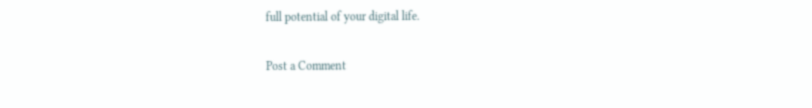full potential of your digital life.

Post a Comment